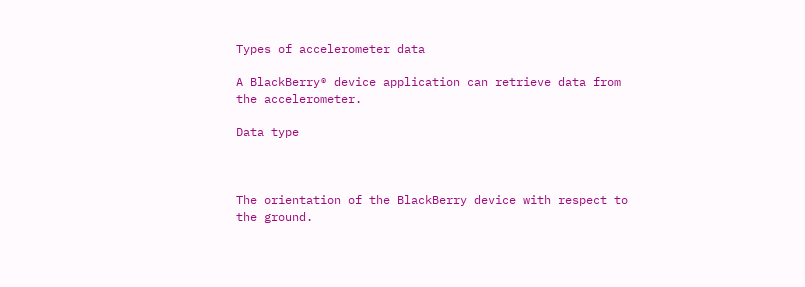Types of accelerometer data

A BlackBerry® device application can retrieve data from the accelerometer.

Data type



The orientation of the BlackBerry device with respect to the ground.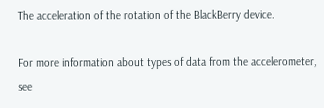The acceleration of the rotation of the BlackBerry device.

For more information about types of data from the accelerometer, see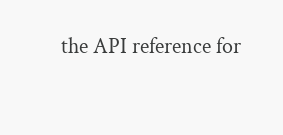the API reference for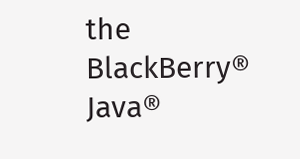the BlackBerry® Java®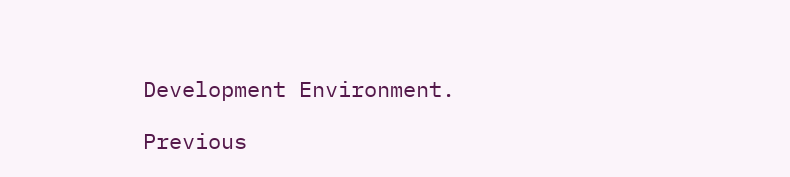Development Environment.

Previous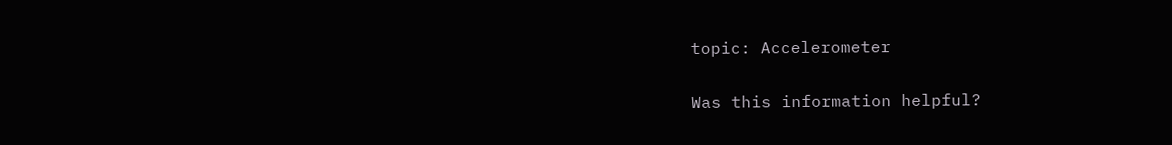topic: Accelerometer

Was this information helpful?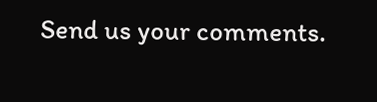Send us your comments.